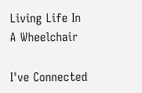Living Life In A Wheelchair

I've Connected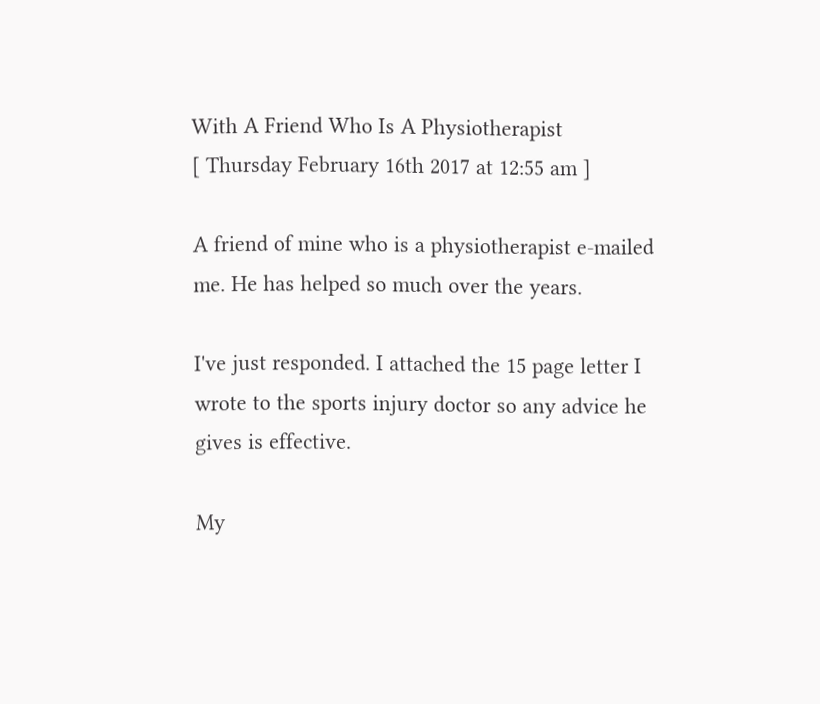With A Friend Who Is A Physiotherapist
[ Thursday February 16th 2017 at 12:55 am ]

A friend of mine who is a physiotherapist e-mailed me. He has helped so much over the years.

I've just responded. I attached the 15 page letter I wrote to the sports injury doctor so any advice he gives is effective.

My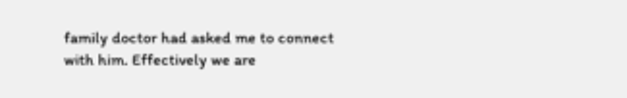family doctor had asked me to connect with him. Effectively we are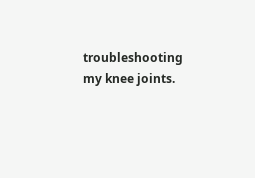troubleshooting my knee joints.